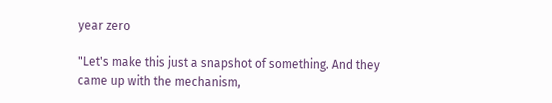year zero

"Let's make this just a snapshot of something. And they came up with the mechanism,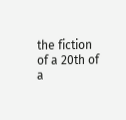the fiction of a 20th of a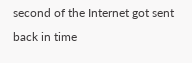second of the Internet got sent back in time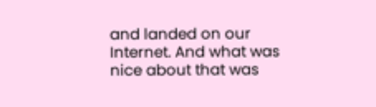and landed on our Internet. And what was nice about that was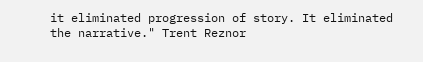it eliminated progression of story. It eliminated the narrative." Trent Reznor